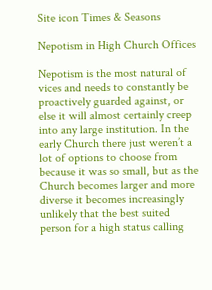Site icon Times & Seasons

Nepotism in High Church Offices

Nepotism is the most natural of vices and needs to constantly be proactively guarded against, or else it will almost certainly creep into any large institution. In the early Church there just weren’t a lot of options to choose from because it was so small, but as the Church becomes larger and more diverse it becomes increasingly unlikely that the best suited person for a high status calling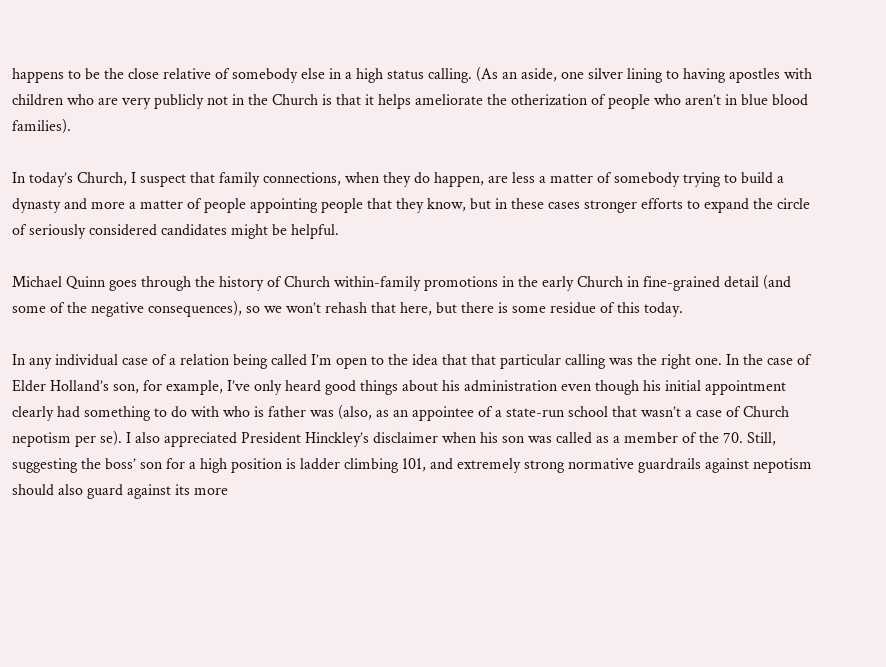happens to be the close relative of somebody else in a high status calling. (As an aside, one silver lining to having apostles with children who are very publicly not in the Church is that it helps ameliorate the otherization of people who aren’t in blue blood families).

In today’s Church, I suspect that family connections, when they do happen, are less a matter of somebody trying to build a dynasty and more a matter of people appointing people that they know, but in these cases stronger efforts to expand the circle of seriously considered candidates might be helpful.

Michael Quinn goes through the history of Church within-family promotions in the early Church in fine-grained detail (and some of the negative consequences), so we won’t rehash that here, but there is some residue of this today.

In any individual case of a relation being called I’m open to the idea that that particular calling was the right one. In the case of Elder Holland’s son, for example, I’ve only heard good things about his administration even though his initial appointment clearly had something to do with who is father was (also, as an appointee of a state-run school that wasn’t a case of Church nepotism per se). I also appreciated President Hinckley’s disclaimer when his son was called as a member of the 70. Still, suggesting the boss’ son for a high position is ladder climbing 101, and extremely strong normative guardrails against nepotism should also guard against its more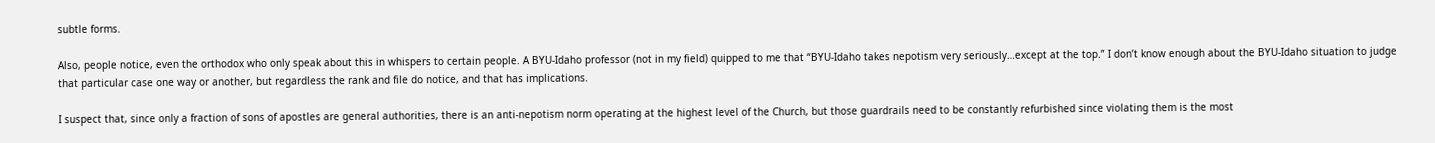subtle forms.

Also, people notice, even the orthodox who only speak about this in whispers to certain people. A BYU-Idaho professor (not in my field) quipped to me that “BYU-Idaho takes nepotism very seriously…except at the top.” I don’t know enough about the BYU-Idaho situation to judge that particular case one way or another, but regardless the rank and file do notice, and that has implications.

I suspect that, since only a fraction of sons of apostles are general authorities, there is an anti-nepotism norm operating at the highest level of the Church, but those guardrails need to be constantly refurbished since violating them is the most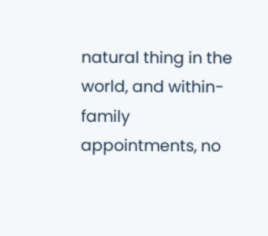natural thing in the world, and within-family appointments, no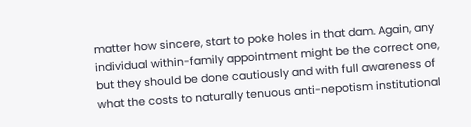matter how sincere, start to poke holes in that dam. Again, any individual within-family appointment might be the correct one, but they should be done cautiously and with full awareness of what the costs to naturally tenuous anti-nepotism institutional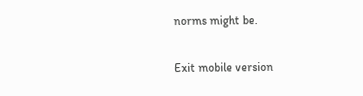norms might be.

Exit mobile version